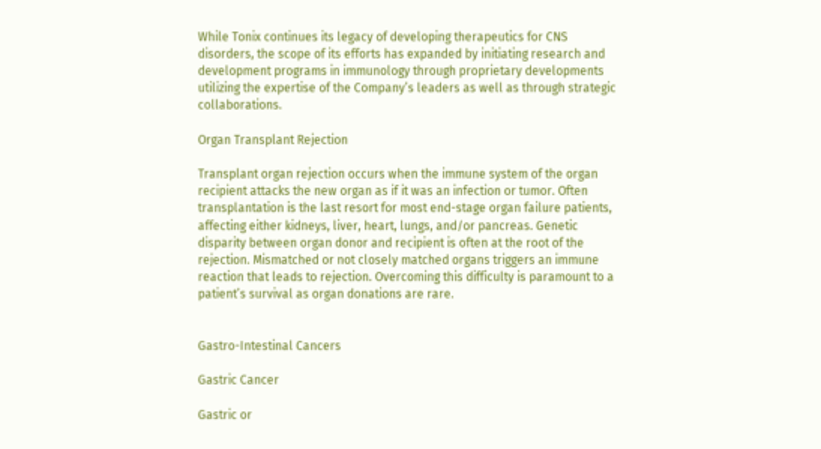While Tonix continues its legacy of developing therapeutics for CNS disorders, the scope of its efforts has expanded by initiating research and development programs in immunology through proprietary developments utilizing the expertise of the Company’s leaders as well as through strategic collaborations.

Organ Transplant Rejection

Transplant organ rejection occurs when the immune system of the organ recipient attacks the new organ as if it was an infection or tumor. Often transplantation is the last resort for most end-stage organ failure patients, affecting either kidneys, liver, heart, lungs, and/or pancreas. Genetic disparity between organ donor and recipient is often at the root of the rejection. Mismatched or not closely matched organs triggers an immune reaction that leads to rejection. Overcoming this difficulty is paramount to a patient’s survival as organ donations are rare.


Gastro-Intestinal Cancers

Gastric Cancer

Gastric or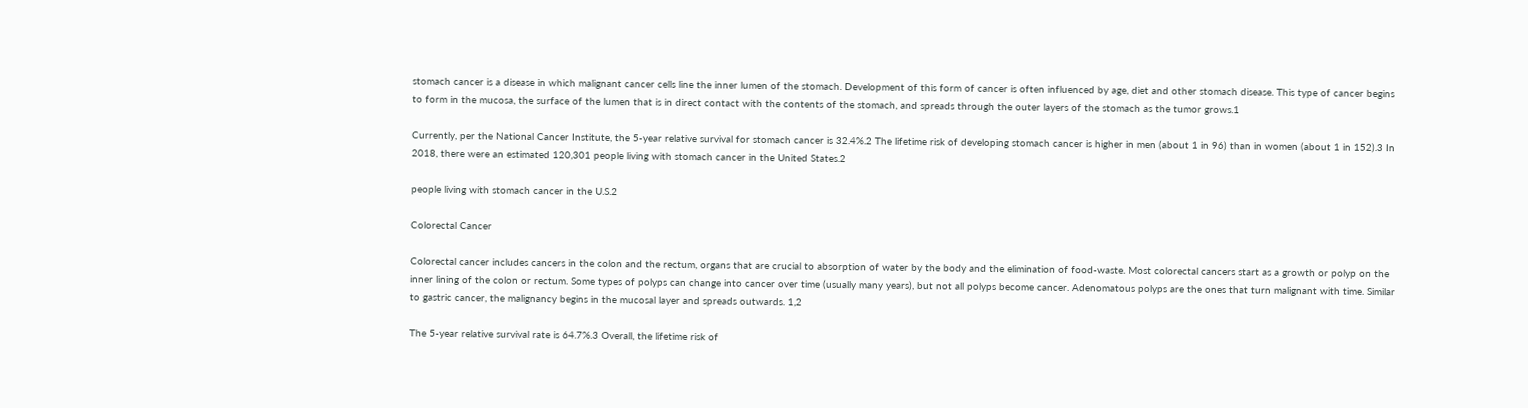stomach cancer is a disease in which malignant cancer cells line the inner lumen of the stomach. Development of this form of cancer is often influenced by age, diet and other stomach disease. This type of cancer begins to form in the mucosa, the surface of the lumen that is in direct contact with the contents of the stomach, and spreads through the outer layers of the stomach as the tumor grows.1

Currently, per the National Cancer Institute, the 5-year relative survival for stomach cancer is 32.4%.2 The lifetime risk of developing stomach cancer is higher in men (about 1 in 96) than in women (about 1 in 152).3 In 2018, there were an estimated 120,301 people living with stomach cancer in the United States.2

people living with stomach cancer in the U.S.2

Colorectal Cancer

Colorectal cancer includes cancers in the colon and the rectum, organs that are crucial to absorption of water by the body and the elimination of food-waste. Most colorectal cancers start as a growth or polyp on the inner lining of the colon or rectum. Some types of polyps can change into cancer over time (usually many years), but not all polyps become cancer. Adenomatous polyps are the ones that turn malignant with time. Similar to gastric cancer, the malignancy begins in the mucosal layer and spreads outwards. 1,2

The 5-year relative survival rate is 64.7%.3 Overall, the lifetime risk of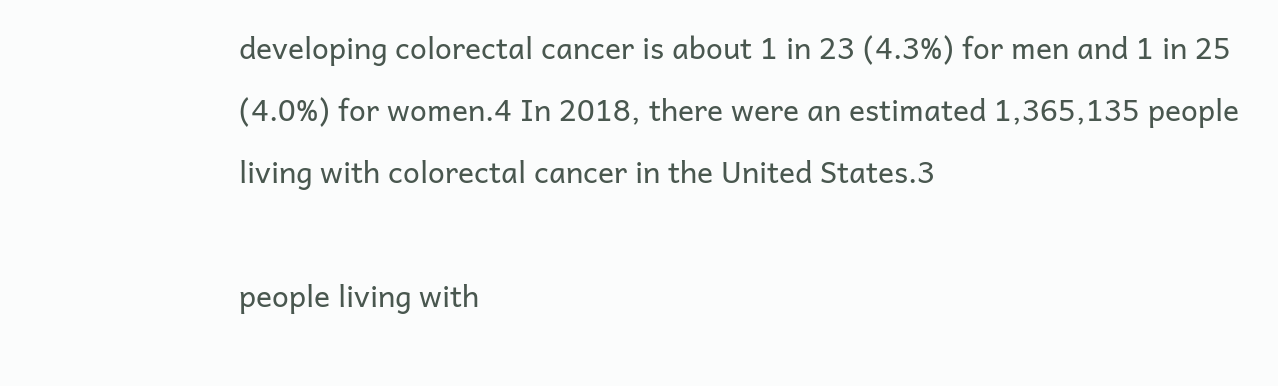developing colorectal cancer is about 1 in 23 (4.3%) for men and 1 in 25 (4.0%) for women.4 In 2018, there were an estimated 1,365,135 people living with colorectal cancer in the United States.3

people living with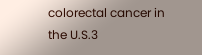colorectal cancer in the U.S.3